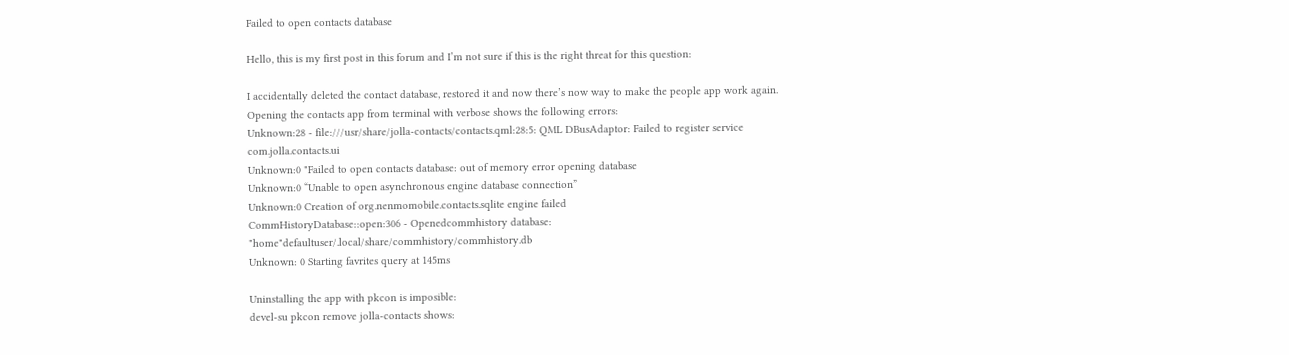Failed to open contacts database

Hello, this is my first post in this forum and I’m not sure if this is the right threat for this question:

I accidentally deleted the contact database, restored it and now there’s now way to make the people app work again.
Opening the contacts app from terminal with verbose shows the following errors:
Unknown:28 - file:///usr/share/jolla-contacts/contacts.qml:28:5: QML DBusAdaptor: Failed to register service com.jolla.contacts.ui
Unknown:0 "Failed to open contacts database: out of memory error opening database
Unknown:0 “Unable to open asynchronous engine database connection”
Unknown:0 Creation of org.nenmomobile.contacts.sqlite engine failed
CommHistoryDatabase::open:306 - Openedcommhistory database: "home"defaultuser/.local/share/commhistory/commhistory.db
Unknown: 0 Starting favrites query at 145ms

Uninstalling the app with pkcon is imposible:
devel-su pkcon remove jolla-contacts shows: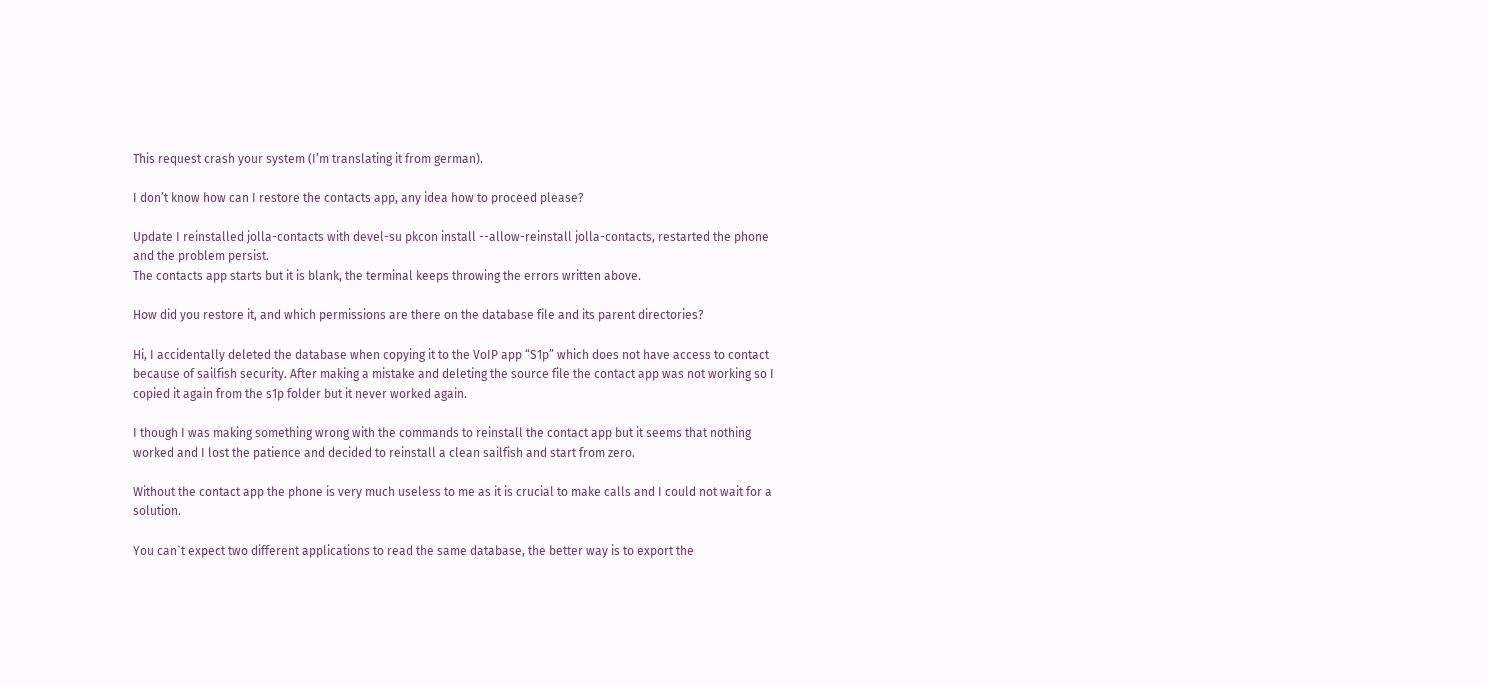This request crash your system (I’m translating it from german).

I don’t know how can I restore the contacts app, any idea how to proceed please?

Update I reinstalled jolla-contacts with devel-su pkcon install --allow-reinstall jolla-contacts, restarted the phone and the problem persist.
The contacts app starts but it is blank, the terminal keeps throwing the errors written above.

How did you restore it, and which permissions are there on the database file and its parent directories?

Hi, I accidentally deleted the database when copying it to the VoIP app “S1p” which does not have access to contact because of sailfish security. After making a mistake and deleting the source file the contact app was not working so I copied it again from the s1p folder but it never worked again.

I though I was making something wrong with the commands to reinstall the contact app but it seems that nothing worked and I lost the patience and decided to reinstall a clean sailfish and start from zero.

Without the contact app the phone is very much useless to me as it is crucial to make calls and I could not wait for a solution.

You can`t expect two different applications to read the same database, the better way is to export the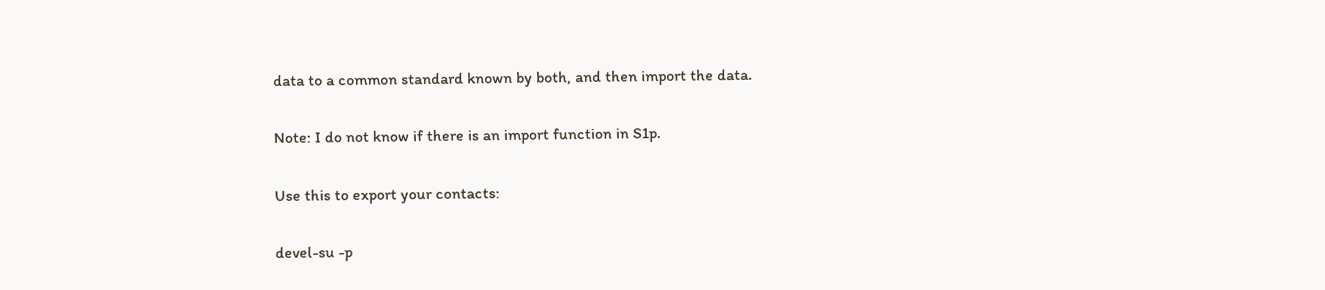data to a common standard known by both, and then import the data.

Note: I do not know if there is an import function in S1p.

Use this to export your contacts:

devel-su -p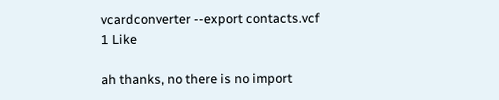vcardconverter --export contacts.vcf
1 Like

ah thanks, no there is no import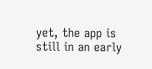yet, the app is still in an early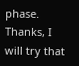phase. Thanks, I will try that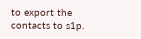to export the contacts to s1p.